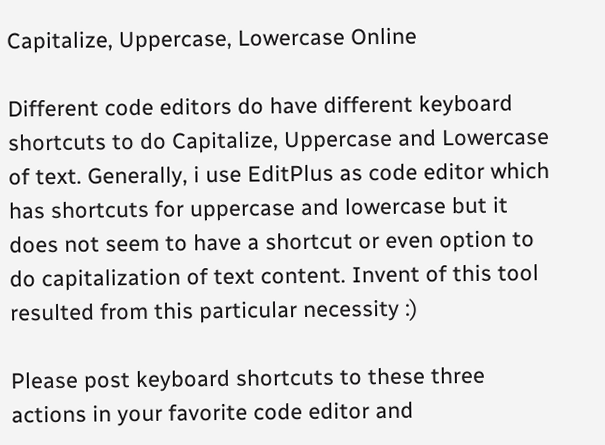Capitalize, Uppercase, Lowercase Online

Different code editors do have different keyboard shortcuts to do Capitalize, Uppercase and Lowercase of text. Generally, i use EditPlus as code editor which has shortcuts for uppercase and lowercase but it does not seem to have a shortcut or even option to do capitalization of text content. Invent of this tool resulted from this particular necessity :)

Please post keyboard shortcuts to these three actions in your favorite code editor and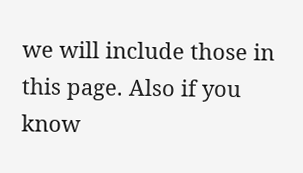we will include those in this page. Also if you know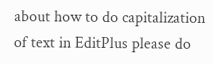about how to do capitalization of text in EditPlus please do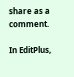share as a comment.

In EditPlus,